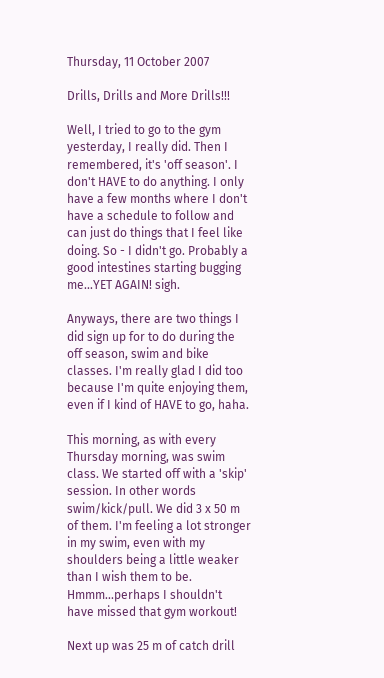Thursday, 11 October 2007

Drills, Drills and More Drills!!!

Well, I tried to go to the gym yesterday, I really did. Then I remembered, it's 'off season'. I don't HAVE to do anything. I only have a few months where I don't have a schedule to follow and can just do things that I feel like doing. So - I didn't go. Probably a good intestines starting bugging me...YET AGAIN! sigh.

Anyways, there are two things I did sign up for to do during the off season, swim and bike classes. I'm really glad I did too because I'm quite enjoying them, even if I kind of HAVE to go, haha.

This morning, as with every Thursday morning, was swim class. We started off with a 'skip' session. In other words swim/kick/pull. We did 3 x 50 m of them. I'm feeling a lot stronger in my swim, even with my shoulders being a little weaker than I wish them to be. Hmmm...perhaps I shouldn't have missed that gym workout!

Next up was 25 m of catch drill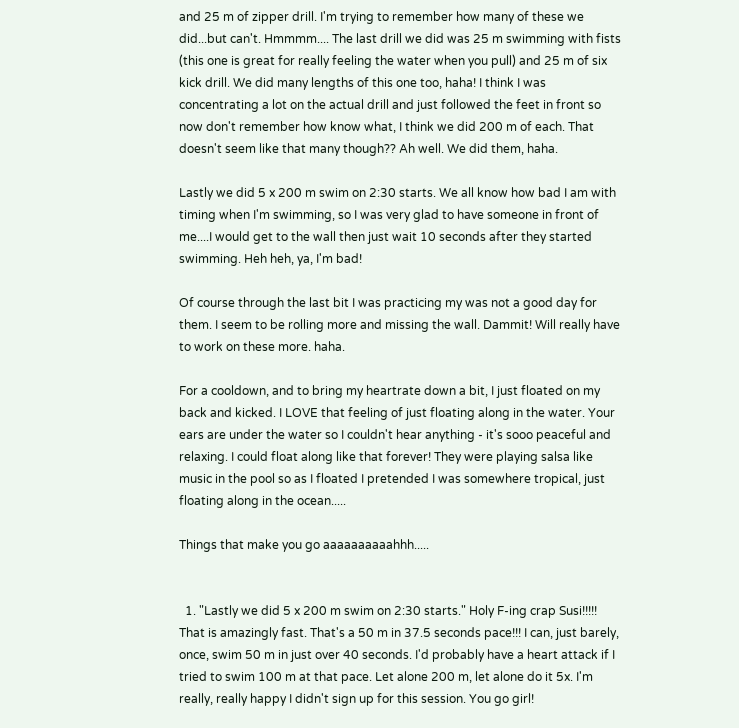and 25 m of zipper drill. I'm trying to remember how many of these we did...but can't. Hmmmm.... The last drill we did was 25 m swimming with fists (this one is great for really feeling the water when you pull) and 25 m of six kick drill. We did many lengths of this one too, haha! I think I was concentrating a lot on the actual drill and just followed the feet in front so now don't remember how know what, I think we did 200 m of each. That doesn't seem like that many though?? Ah well. We did them, haha.

Lastly we did 5 x 200 m swim on 2:30 starts. We all know how bad I am with timing when I'm swimming, so I was very glad to have someone in front of me....I would get to the wall then just wait 10 seconds after they started swimming. Heh heh, ya, I'm bad!

Of course through the last bit I was practicing my was not a good day for them. I seem to be rolling more and missing the wall. Dammit! Will really have to work on these more. haha.

For a cooldown, and to bring my heartrate down a bit, I just floated on my back and kicked. I LOVE that feeling of just floating along in the water. Your ears are under the water so I couldn't hear anything - it's sooo peaceful and relaxing. I could float along like that forever! They were playing salsa like music in the pool so as I floated I pretended I was somewhere tropical, just floating along in the ocean.....

Things that make you go aaaaaaaaaahhh.....


  1. "Lastly we did 5 x 200 m swim on 2:30 starts." Holy F-ing crap Susi!!!!! That is amazingly fast. That's a 50 m in 37.5 seconds pace!!! I can, just barely, once, swim 50 m in just over 40 seconds. I'd probably have a heart attack if I tried to swim 100 m at that pace. Let alone 200 m, let alone do it 5x. I'm really, really happy I didn't sign up for this session. You go girl!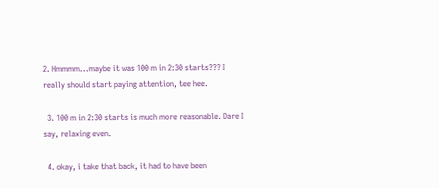2. Hmmmm...maybe it was 100 m in 2:30 starts??? I really should start paying attention, tee hee.

  3. 100 m in 2:30 starts is much more reasonable. Dare I say, relaxing even.

  4. okay, i take that back, it had to have been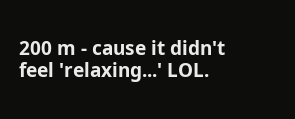200 m - cause it didn't feel 'relaxing...' LOL.